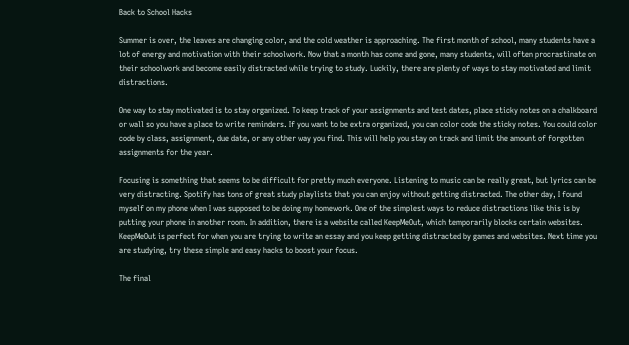Back to School Hacks

Summer is over, the leaves are changing color, and the cold weather is approaching. The first month of school, many students have a lot of energy and motivation with their schoolwork. Now that a month has come and gone, many students, will often procrastinate on their schoolwork and become easily distracted while trying to study. Luckily, there are plenty of ways to stay motivated and limit distractions.

One way to stay motivated is to stay organized. To keep track of your assignments and test dates, place sticky notes on a chalkboard or wall so you have a place to write reminders. If you want to be extra organized, you can color code the sticky notes. You could color code by class, assignment, due date, or any other way you find. This will help you stay on track and limit the amount of forgotten assignments for the year.

Focusing is something that seems to be difficult for pretty much everyone. Listening to music can be really great, but lyrics can be very distracting. Spotify has tons of great study playlists that you can enjoy without getting distracted. The other day, I found myself on my phone when I was supposed to be doing my homework. One of the simplest ways to reduce distractions like this is by putting your phone in another room. In addition, there is a website called KeepMeOut, which temporarily blocks certain websites. KeepMeOut is perfect for when you are trying to write an essay and you keep getting distracted by games and websites. Next time you are studying, try these simple and easy hacks to boost your focus.

The final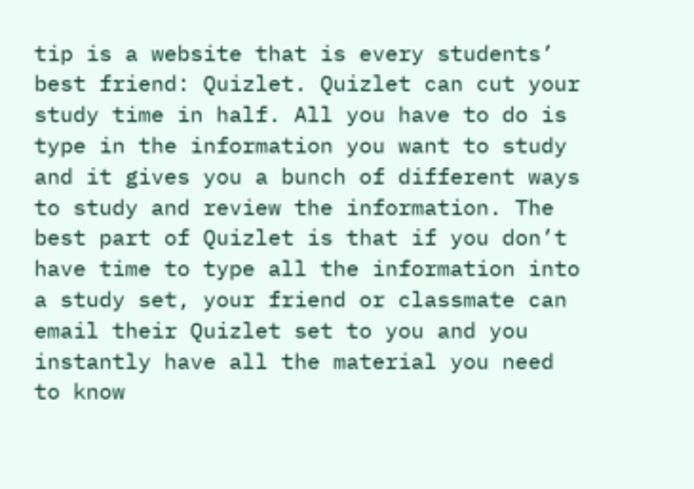tip is a website that is every students’ best friend: Quizlet. Quizlet can cut your study time in half. All you have to do is type in the information you want to study and it gives you a bunch of different ways to study and review the information. The best part of Quizlet is that if you don’t have time to type all the information into a study set, your friend or classmate can email their Quizlet set to you and you instantly have all the material you need to know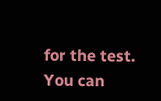for the test. You can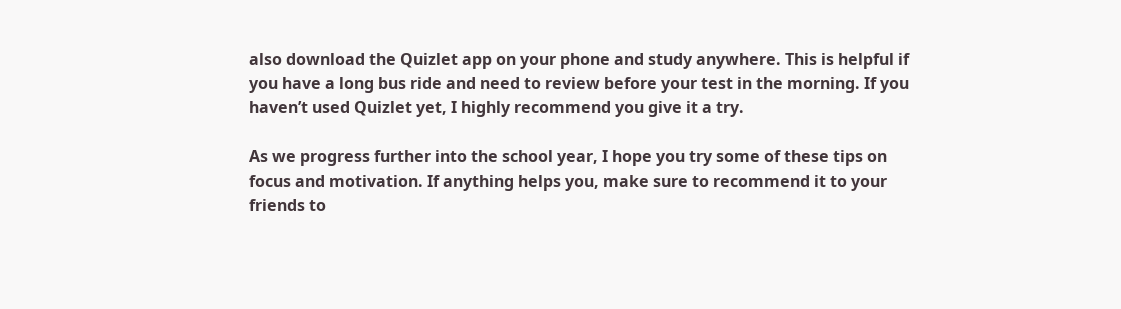also download the Quizlet app on your phone and study anywhere. This is helpful if you have a long bus ride and need to review before your test in the morning. If you haven’t used Quizlet yet, I highly recommend you give it a try.

As we progress further into the school year, I hope you try some of these tips on focus and motivation. If anything helps you, make sure to recommend it to your friends to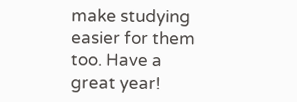make studying easier for them too. Have a great year!